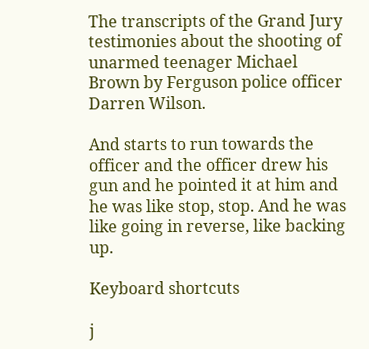The transcripts of the Grand Jury testimonies about the shooting of unarmed teenager Michael Brown by Ferguson police officer Darren Wilson.

And starts to run towards the officer and the officer drew his gun and he pointed it at him and he was like stop, stop. And he was like going in reverse, like backing up.

Keyboard shortcuts

j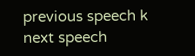previous speech k next speech